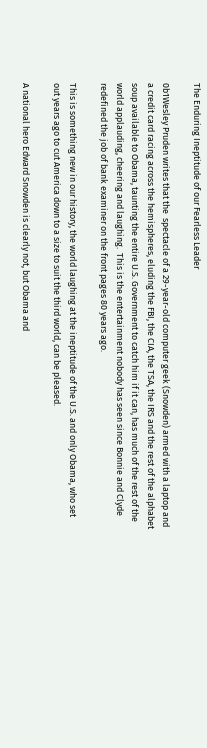The Enduring Ineptitude of our Fearless Leader

0b1Wesley Pruden writes that the  spectacle of a 29-year-old computer geek (Snowden) armed with a laptop and a credit card racing across the hemispheres, eluding the FBI, the CIA, the TSA, the IRS and the rest of the alphabet soup available to Obama, taunting the entire U.S. Government to catch him if it can, has much of the rest of the world applauding, cheering and laughing.  This is the entertainment nobody has seen since Bonnie and Clyde redefined the job of bank examiner on the front pages 80 years ago.

This is something new in our history, the world laughing at the ineptitude of the U.S. and only Obama, who set out years ago to cut America down to a size to suit the third world, can be pleased.

A national hero Edward Snowden is clearly not, but Obama and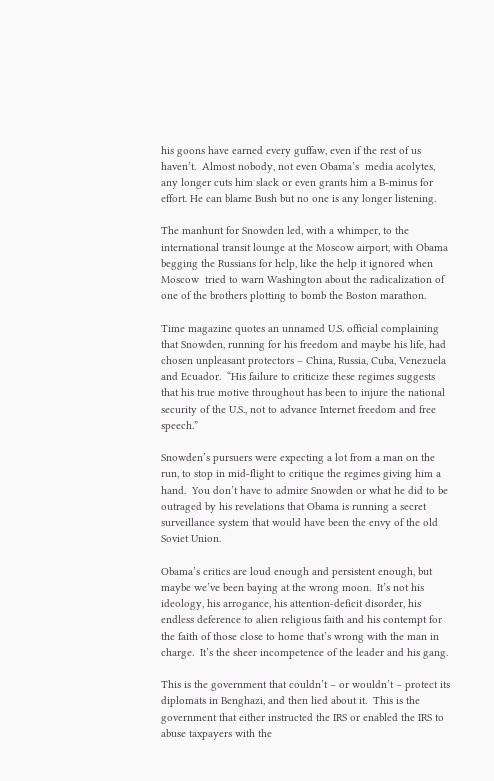his goons have earned every guffaw, even if the rest of us haven’t.  Almost nobody, not even Obama’s  media acolytes, any longer cuts him slack or even grants him a B-minus for effort. He can blame Bush but no one is any longer listening.

The manhunt for Snowden led, with a whimper, to the international transit lounge at the Moscow airport, with Obama begging the Russians for help, like the help it ignored when Moscow  tried to warn Washington about the radicalization of one of the brothers plotting to bomb the Boston marathon.

Time magazine quotes an unnamed U.S. official complaining that Snowden, running for his freedom and maybe his life, had chosen unpleasant protectors – China, Russia, Cuba, Venezuela and Ecuador.  “His failure to criticize these regimes suggests that his true motive throughout has been to injure the national security of the U.S., not to advance Internet freedom and free speech.”

Snowden’s pursuers were expecting a lot from a man on the run, to stop in mid-flight to critique the regimes giving him a hand.  You don’t have to admire Snowden or what he did to be outraged by his revelations that Obama is running a secret surveillance system that would have been the envy of the old Soviet Union.

Obama’s critics are loud enough and persistent enough, but maybe we’ve been baying at the wrong moon.  It’s not his ideology, his arrogance, his attention-deficit disorder, his endless deference to alien religious faith and his contempt for the faith of those close to home that’s wrong with the man in charge.  It’s the sheer incompetence of the leader and his gang.

This is the government that couldn’t – or wouldn’t – protect its diplomats in Benghazi, and then lied about it.  This is the government that either instructed the IRS or enabled the IRS to abuse taxpayers with the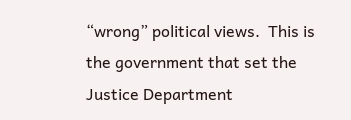“wrong” political views.  This is the government that set the Justice Department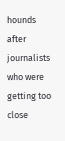hounds after journalists who were getting too close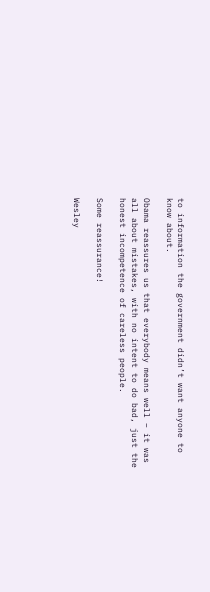to information the government didn’t want anyone to know about.

Obama reassures us that everybody means well – it was all about mistakes, with no intent to do bad, just the honest incompetence of careless people.

Some reassurance!

Wesley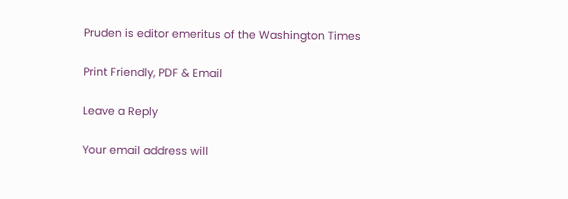Pruden is editor emeritus of the Washington Times

Print Friendly, PDF & Email

Leave a Reply

Your email address will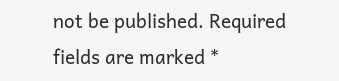not be published. Required fields are marked *